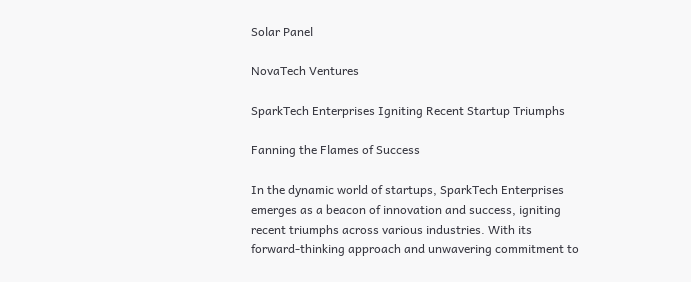Solar Panel

NovaTech Ventures

SparkTech Enterprises Igniting Recent Startup Triumphs

Fanning the Flames of Success

In the dynamic world of startups, SparkTech Enterprises emerges as a beacon of innovation and success, igniting recent triumphs across various industries. With its forward-thinking approach and unwavering commitment to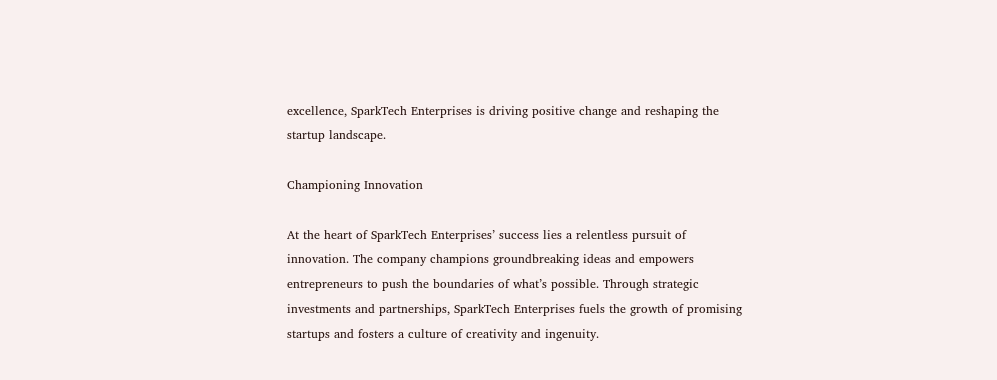excellence, SparkTech Enterprises is driving positive change and reshaping the startup landscape.

Championing Innovation

At the heart of SparkTech Enterprises’ success lies a relentless pursuit of innovation. The company champions groundbreaking ideas and empowers entrepreneurs to push the boundaries of what’s possible. Through strategic investments and partnerships, SparkTech Enterprises fuels the growth of promising startups and fosters a culture of creativity and ingenuity.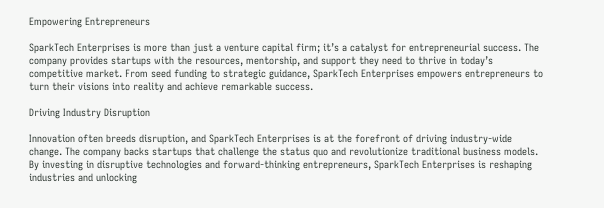Empowering Entrepreneurs

SparkTech Enterprises is more than just a venture capital firm; it’s a catalyst for entrepreneurial success. The company provides startups with the resources, mentorship, and support they need to thrive in today’s competitive market. From seed funding to strategic guidance, SparkTech Enterprises empowers entrepreneurs to turn their visions into reality and achieve remarkable success.

Driving Industry Disruption

Innovation often breeds disruption, and SparkTech Enterprises is at the forefront of driving industry-wide change. The company backs startups that challenge the status quo and revolutionize traditional business models. By investing in disruptive technologies and forward-thinking entrepreneurs, SparkTech Enterprises is reshaping industries and unlocking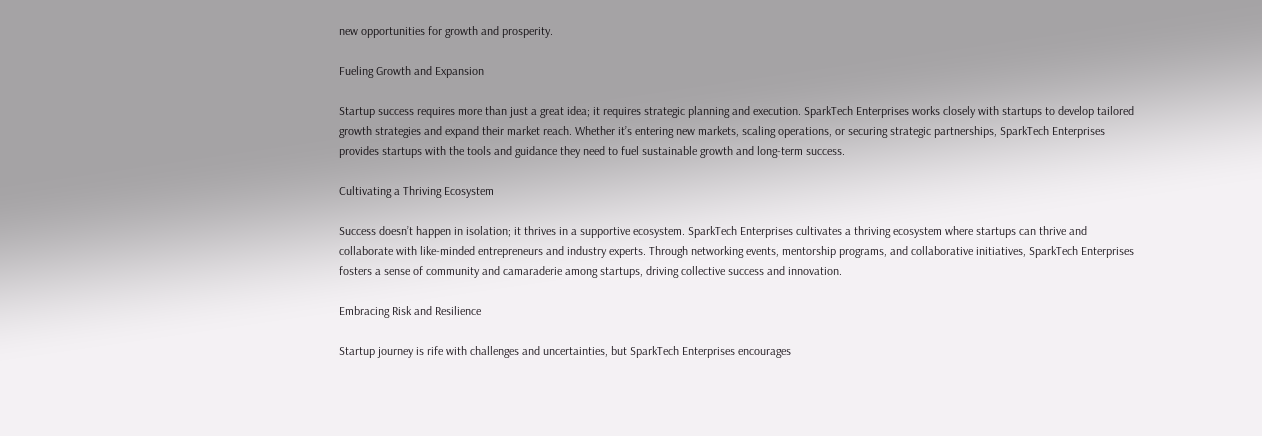new opportunities for growth and prosperity.

Fueling Growth and Expansion

Startup success requires more than just a great idea; it requires strategic planning and execution. SparkTech Enterprises works closely with startups to develop tailored growth strategies and expand their market reach. Whether it’s entering new markets, scaling operations, or securing strategic partnerships, SparkTech Enterprises provides startups with the tools and guidance they need to fuel sustainable growth and long-term success.

Cultivating a Thriving Ecosystem

Success doesn’t happen in isolation; it thrives in a supportive ecosystem. SparkTech Enterprises cultivates a thriving ecosystem where startups can thrive and collaborate with like-minded entrepreneurs and industry experts. Through networking events, mentorship programs, and collaborative initiatives, SparkTech Enterprises fosters a sense of community and camaraderie among startups, driving collective success and innovation.

Embracing Risk and Resilience

Startup journey is rife with challenges and uncertainties, but SparkTech Enterprises encourages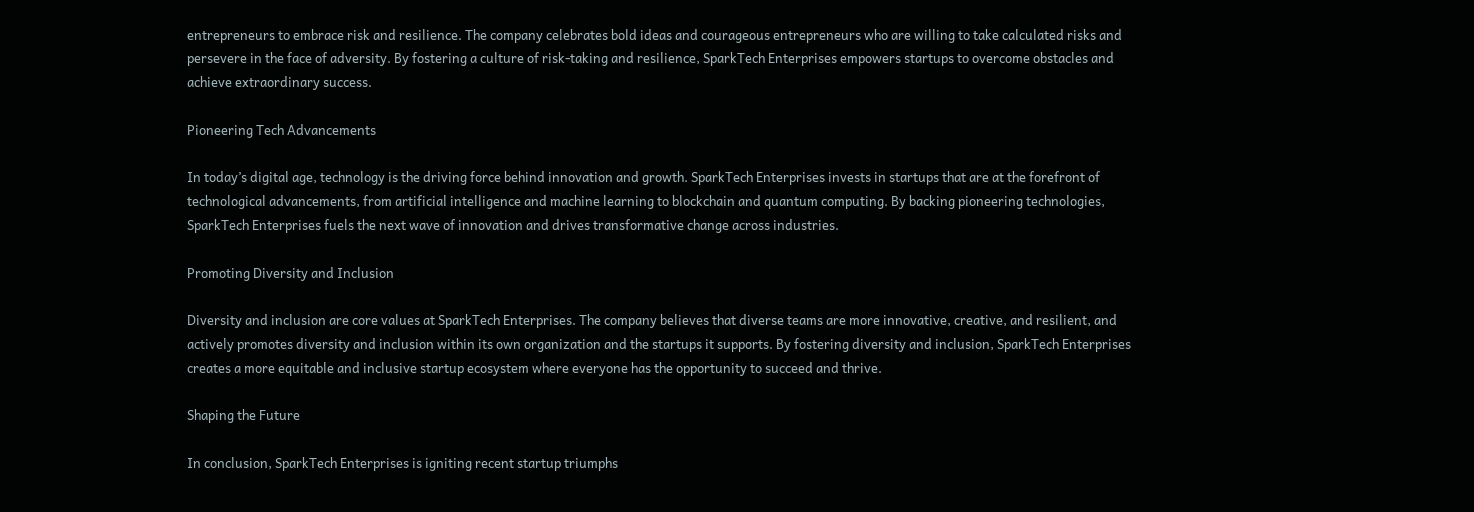entrepreneurs to embrace risk and resilience. The company celebrates bold ideas and courageous entrepreneurs who are willing to take calculated risks and persevere in the face of adversity. By fostering a culture of risk-taking and resilience, SparkTech Enterprises empowers startups to overcome obstacles and achieve extraordinary success.

Pioneering Tech Advancements

In today’s digital age, technology is the driving force behind innovation and growth. SparkTech Enterprises invests in startups that are at the forefront of technological advancements, from artificial intelligence and machine learning to blockchain and quantum computing. By backing pioneering technologies, SparkTech Enterprises fuels the next wave of innovation and drives transformative change across industries.

Promoting Diversity and Inclusion

Diversity and inclusion are core values at SparkTech Enterprises. The company believes that diverse teams are more innovative, creative, and resilient, and actively promotes diversity and inclusion within its own organization and the startups it supports. By fostering diversity and inclusion, SparkTech Enterprises creates a more equitable and inclusive startup ecosystem where everyone has the opportunity to succeed and thrive.

Shaping the Future

In conclusion, SparkTech Enterprises is igniting recent startup triumphs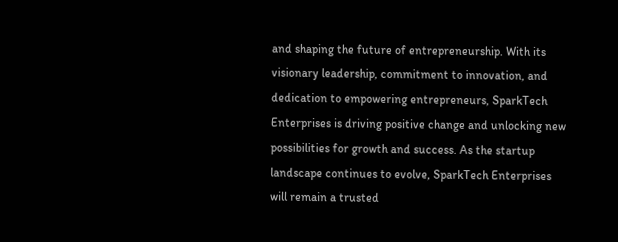and shaping the future of entrepreneurship. With its visionary leadership, commitment to innovation, and dedication to empowering entrepreneurs, SparkTech Enterprises is driving positive change and unlocking new possibilities for growth and success. As the startup landscape continues to evolve, SparkTech Enterprises will remain a trusted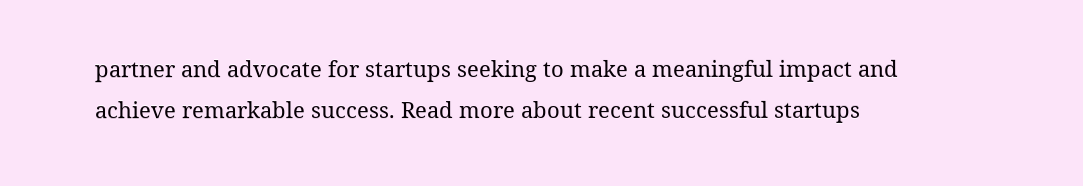partner and advocate for startups seeking to make a meaningful impact and achieve remarkable success. Read more about recent successful startups